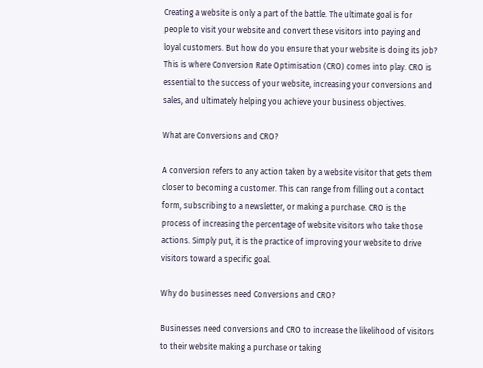Creating a website is only a part of the battle. The ultimate goal is for people to visit your website and convert these visitors into paying and loyal customers. But how do you ensure that your website is doing its job? This is where Conversion Rate Optimisation (CRO) comes into play. CRO is essential to the success of your website, increasing your conversions and sales, and ultimately helping you achieve your business objectives.

What are Conversions and CRO?

A conversion refers to any action taken by a website visitor that gets them closer to becoming a customer. This can range from filling out a contact form, subscribing to a newsletter, or making a purchase. CRO is the process of increasing the percentage of website visitors who take those actions. Simply put, it is the practice of improving your website to drive visitors toward a specific goal.

Why do businesses need Conversions and CRO?

Businesses need conversions and CRO to increase the likelihood of visitors to their website making a purchase or taking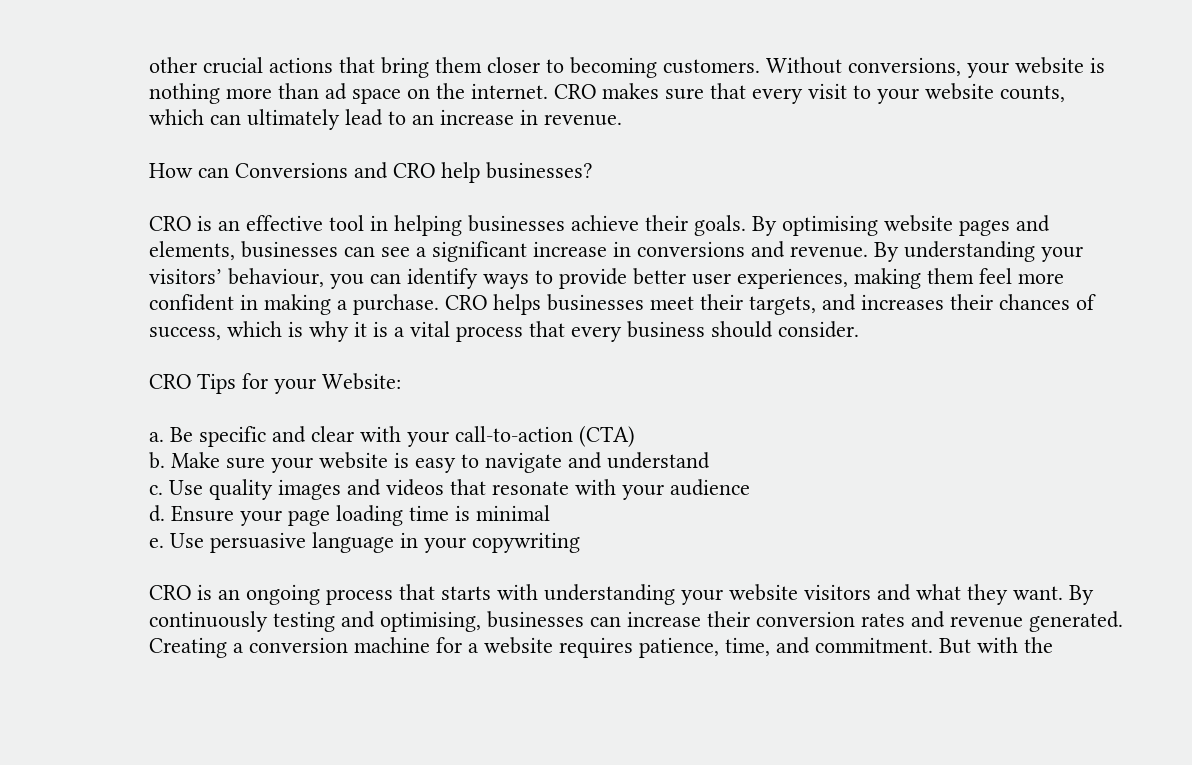other crucial actions that bring them closer to becoming customers. Without conversions, your website is nothing more than ad space on the internet. CRO makes sure that every visit to your website counts, which can ultimately lead to an increase in revenue.

How can Conversions and CRO help businesses?

CRO is an effective tool in helping businesses achieve their goals. By optimising website pages and elements, businesses can see a significant increase in conversions and revenue. By understanding your visitors’ behaviour, you can identify ways to provide better user experiences, making them feel more confident in making a purchase. CRO helps businesses meet their targets, and increases their chances of success, which is why it is a vital process that every business should consider.

CRO Tips for your Website:

a. Be specific and clear with your call-to-action (CTA)
b. Make sure your website is easy to navigate and understand
c. Use quality images and videos that resonate with your audience
d. Ensure your page loading time is minimal
e. Use persuasive language in your copywriting

CRO is an ongoing process that starts with understanding your website visitors and what they want. By continuously testing and optimising, businesses can increase their conversion rates and revenue generated. Creating a conversion machine for a website requires patience, time, and commitment. But with the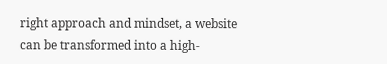right approach and mindset, a website can be transformed into a high-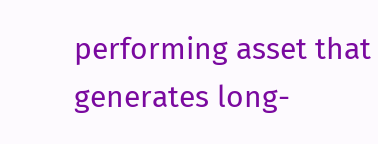performing asset that generates long-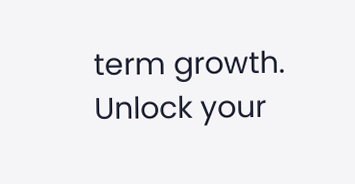term growth. Unlock your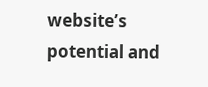website’s potential and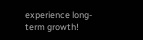experience long-term growth!